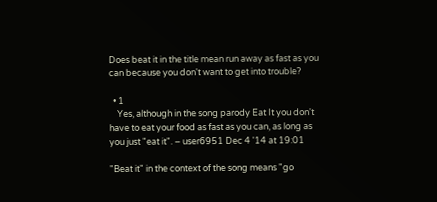Does beat it in the title mean run away as fast as you can because you don't want to get into trouble?

  • 1
    Yes, although in the song parody Eat It you don't have to eat your food as fast as you can, as long as you just "eat it". – user6951 Dec 4 '14 at 19:01

"Beat it" in the context of the song means "go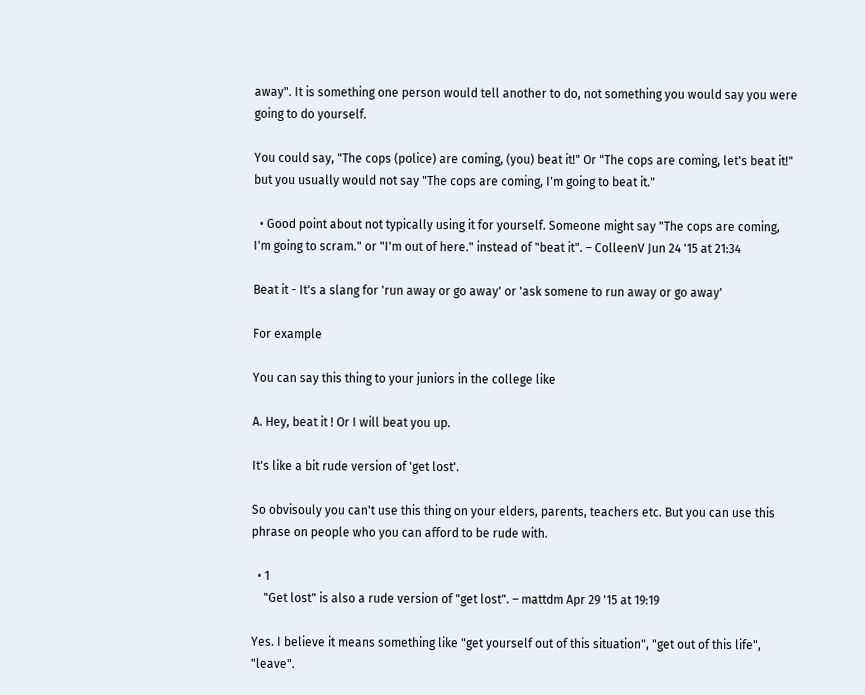away". It is something one person would tell another to do, not something you would say you were going to do yourself.

You could say, "The cops (police) are coming, (you) beat it!" Or "The cops are coming, let's beat it!" but you usually would not say "The cops are coming, I'm going to beat it."

  • Good point about not typically using it for yourself. Someone might say "The cops are coming, I'm going to scram." or "I'm out of here." instead of "beat it". – ColleenV Jun 24 '15 at 21:34

Beat it - It's a slang for 'run away or go away' or 'ask somene to run away or go away'

For example

You can say this thing to your juniors in the college like

A. Hey, beat it ! Or I will beat you up.

It's like a bit rude version of 'get lost'.

So obvisouly you can't use this thing on your elders, parents, teachers etc. But you can use this phrase on people who you can afford to be rude with.

  • 1
    "Get lost" is also a rude version of "get lost". – mattdm Apr 29 '15 at 19:19

Yes. I believe it means something like "get yourself out of this situation", "get out of this life", "leave".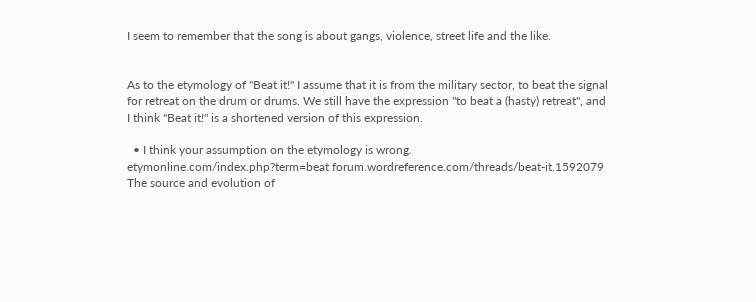I seem to remember that the song is about gangs, violence, street life and the like.


As to the etymology of "Beat it!" I assume that it is from the military sector, to beat the signal for retreat on the drum or drums. We still have the expression "to beat a (hasty) retreat", and I think "Beat it!" is a shortened version of this expression.

  • I think your assumption on the etymology is wrong. etymonline.com/index.php?term=beat forum.wordreference.com/threads/beat-it.1592079 The source and evolution of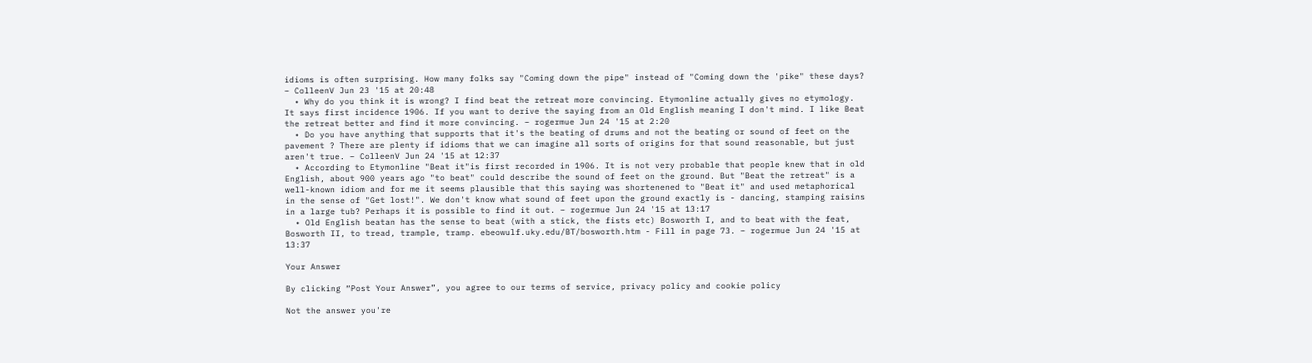idioms is often surprising. How many folks say "Coming down the pipe" instead of "Coming down the 'pike" these days? – ColleenV Jun 23 '15 at 20:48
  • Why do you think it is wrong? I find beat the retreat more convincing. Etymonline actually gives no etymology. It says first incidence 1906. If you want to derive the saying from an Old English meaning I don't mind. I like Beat the retreat better and find it more convincing. – rogermue Jun 24 '15 at 2:20
  • Do you have anything that supports that it's the beating of drums and not the beating or sound of feet on the pavement ? There are plenty if idioms that we can imagine all sorts of origins for that sound reasonable, but just aren't true. – ColleenV Jun 24 '15 at 12:37
  • According to Etymonline "Beat it"is first recorded in 1906. It is not very probable that people knew that in old English, about 900 years ago "to beat" could describe the sound of feet on the ground. But "Beat the retreat" is a well-known idiom and for me it seems plausible that this saying was shortenened to "Beat it" and used metaphorical in the sense of "Get lost!". We don't know what sound of feet upon the ground exactly is - dancing, stamping raisins in a large tub? Perhaps it is possible to find it out. – rogermue Jun 24 '15 at 13:17
  • Old English beatan has the sense to beat (with a stick, the fists etc) Bosworth I, and to beat with the feat, Bosworth II, to tread, trample, tramp. ebeowulf.uky.edu/BT/bosworth.htm - Fill in page 73. – rogermue Jun 24 '15 at 13:37

Your Answer

By clicking “Post Your Answer”, you agree to our terms of service, privacy policy and cookie policy

Not the answer you're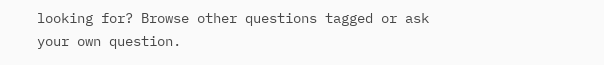looking for? Browse other questions tagged or ask your own question.